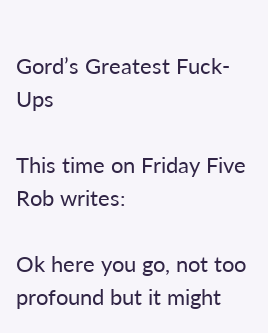Gord’s Greatest Fuck-Ups

This time on Friday Five Rob writes:

Ok here you go, not too profound but it might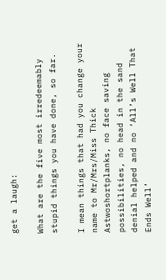get a laugh:

What are the five most irredeemably stupid things you have done, so far.

I mean things that had you change your name to Mr/Mrs/Miss Thick Astwoshortplanks, no face saving possibilities, no head in the sand denial helped and no ‘All’s Well That Ends Well’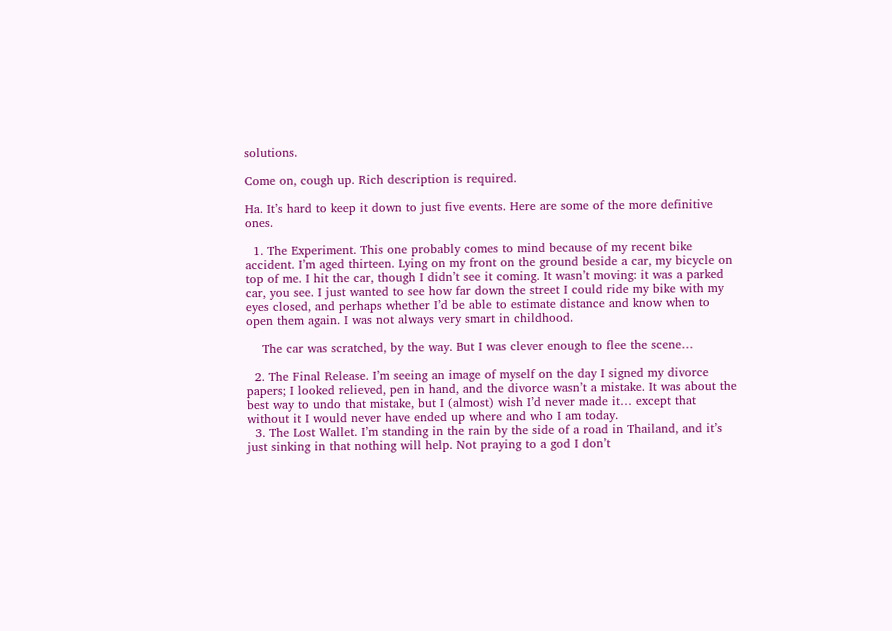solutions.

Come on, cough up. Rich description is required.

Ha. It’s hard to keep it down to just five events. Here are some of the more definitive ones.

  1. The Experiment. This one probably comes to mind because of my recent bike accident. I’m aged thirteen. Lying on my front on the ground beside a car, my bicycle on top of me. I hit the car, though I didn’t see it coming. It wasn’t moving: it was a parked car, you see. I just wanted to see how far down the street I could ride my bike with my eyes closed, and perhaps whether I’d be able to estimate distance and know when to open them again. I was not always very smart in childhood.

    The car was scratched, by the way. But I was clever enough to flee the scene…

  2. The Final Release. I’m seeing an image of myself on the day I signed my divorce papers; I looked relieved, pen in hand, and the divorce wasn’t a mistake. It was about the best way to undo that mistake, but I (almost) wish I’d never made it… except that without it I would never have ended up where and who I am today.
  3. The Lost Wallet. I’m standing in the rain by the side of a road in Thailand, and it’s just sinking in that nothing will help. Not praying to a god I don’t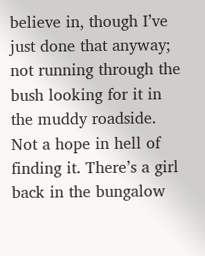believe in, though I’ve just done that anyway; not running through the bush looking for it in the muddy roadside. Not a hope in hell of finding it. There’s a girl back in the bungalow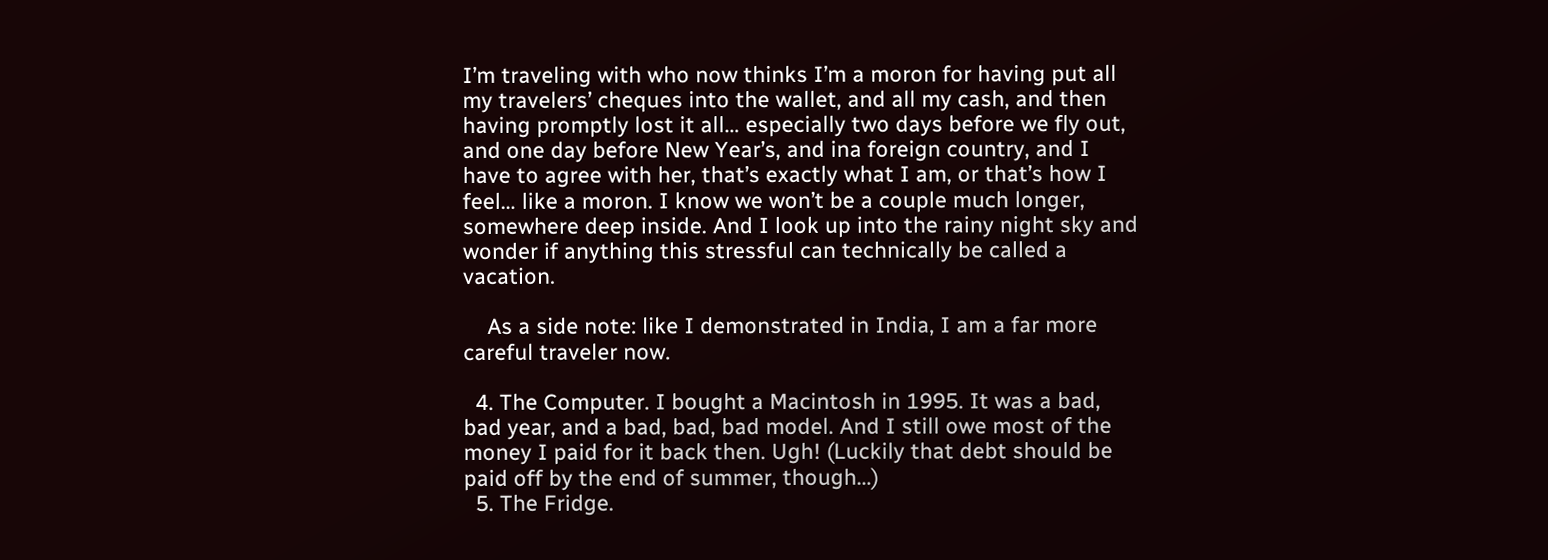I’m traveling with who now thinks I’m a moron for having put all my travelers’ cheques into the wallet, and all my cash, and then having promptly lost it all… especially two days before we fly out, and one day before New Year’s, and ina foreign country, and I have to agree with her, that’s exactly what I am, or that’s how I feel… like a moron. I know we won’t be a couple much longer, somewhere deep inside. And I look up into the rainy night sky and wonder if anything this stressful can technically be called a vacation.

    As a side note: like I demonstrated in India, I am a far more careful traveler now.

  4. The Computer. I bought a Macintosh in 1995. It was a bad, bad year, and a bad, bad, bad model. And I still owe most of the money I paid for it back then. Ugh! (Luckily that debt should be paid off by the end of summer, though…)
  5. The Fridge.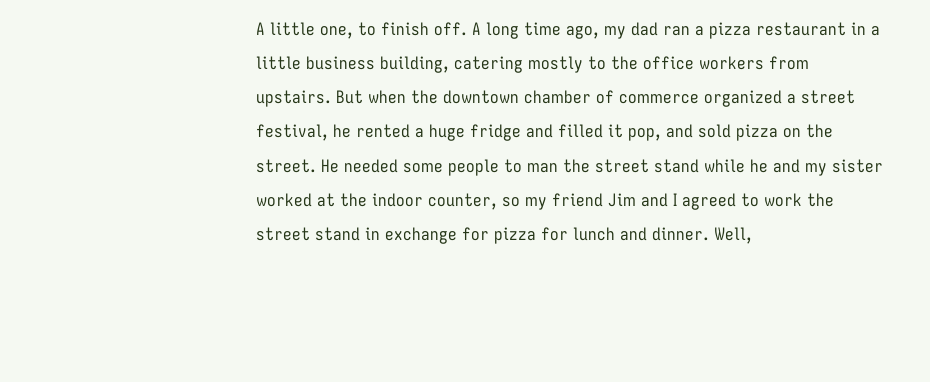A little one, to finish off. A long time ago, my dad ran a pizza restaurant in a little business building, catering mostly to the office workers from upstairs. But when the downtown chamber of commerce organized a street festival, he rented a huge fridge and filled it pop, and sold pizza on the street. He needed some people to man the street stand while he and my sister worked at the indoor counter, so my friend Jim and I agreed to work the street stand in exchange for pizza for lunch and dinner. Well,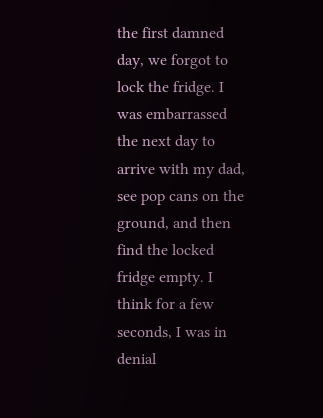the first damned day, we forgot to lock the fridge. I was embarrassed the next day to arrive with my dad, see pop cans on the ground, and then find the locked fridge empty. I think for a few seconds, I was in denial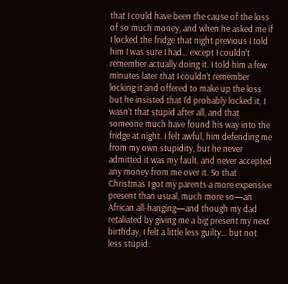that I could have been the cause of the loss of so much money, and when he asked me if I locked the fridge that night previous I told him I was sure I had… except I couldn’t remember actually doing it. I told him a few minutes later that I couldn’t remember locking it and offered to make up the loss but he insisted that I’d probably locked it, I wasn’t that stupid after all, and that someone much have found his way into the fridge at night. I felt awful, him defending me from my own stupidity, but he never admitted it was my fault, and never accepted any money from me over it. So that Christmas I got my parents a more expensive present than usual, much more so—an African all-hanging—and though my dad retaliated by giving me a big present my next birthday, I felt a little less guilty… but not less stupid.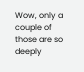Wow, only a couple of those are so deeply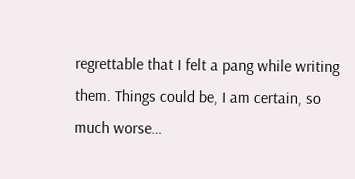regrettable that I felt a pang while writing them. Things could be, I am certain, so much worse…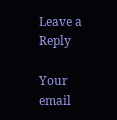Leave a Reply

Your email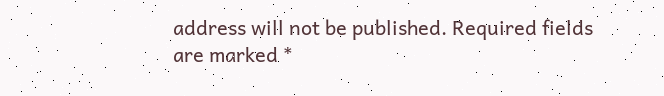address will not be published. Required fields are marked *